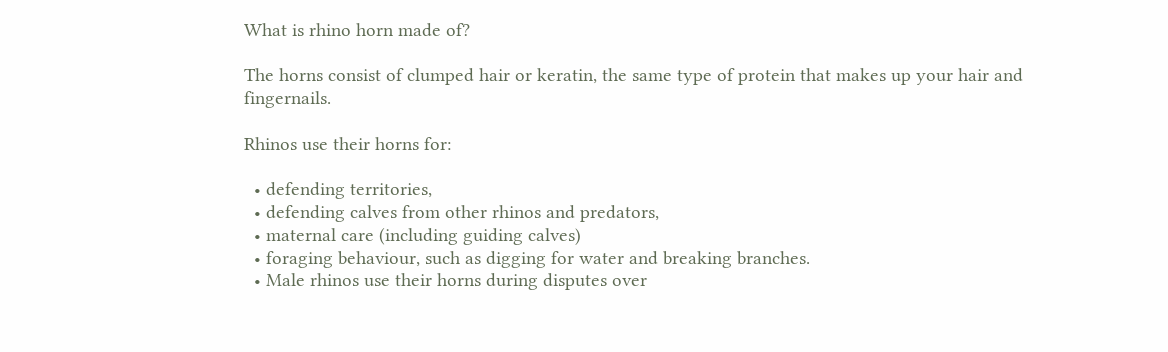What is rhino horn made of?

The horns consist of clumped hair or keratin, the same type of protein that makes up your hair and fingernails.

Rhinos use their horns for:

  • defending territories,
  • defending calves from other rhinos and predators,
  • maternal care (including guiding calves)
  • foraging behaviour, such as digging for water and breaking branches.
  • Male rhinos use their horns during disputes over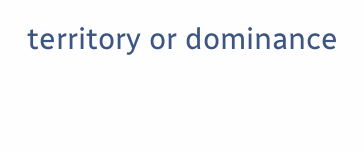territory or dominance